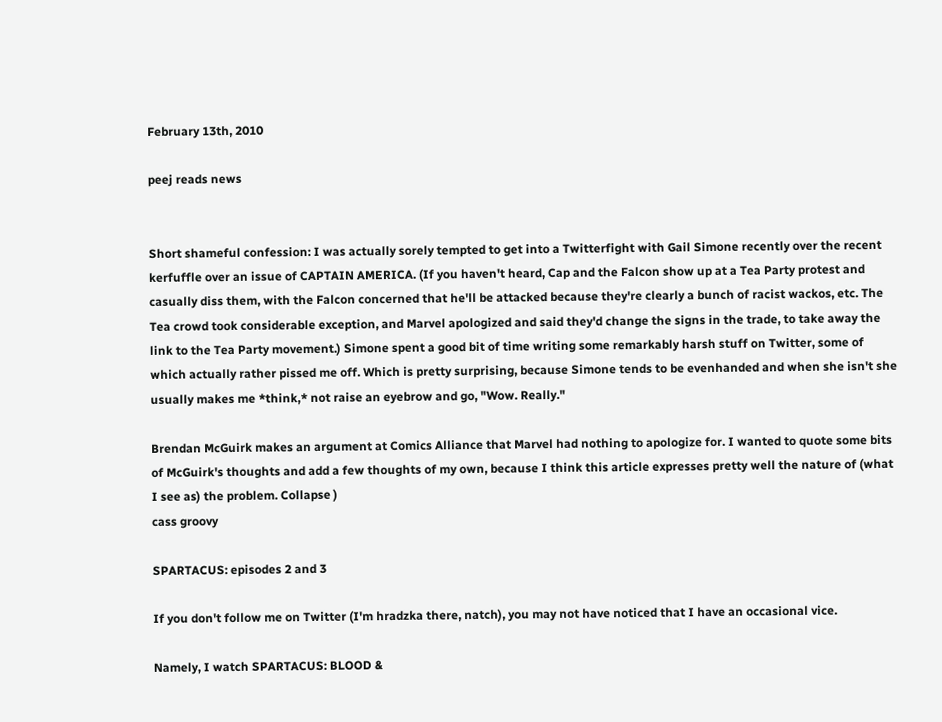February 13th, 2010

peej reads news


Short shameful confession: I was actually sorely tempted to get into a Twitterfight with Gail Simone recently over the recent kerfuffle over an issue of CAPTAIN AMERICA. (If you haven't heard, Cap and the Falcon show up at a Tea Party protest and casually diss them, with the Falcon concerned that he'll be attacked because they're clearly a bunch of racist wackos, etc. The Tea crowd took considerable exception, and Marvel apologized and said they'd change the signs in the trade, to take away the link to the Tea Party movement.) Simone spent a good bit of time writing some remarkably harsh stuff on Twitter, some of which actually rather pissed me off. Which is pretty surprising, because Simone tends to be evenhanded and when she isn't she usually makes me *think,* not raise an eyebrow and go, "Wow. Really."

Brendan McGuirk makes an argument at Comics Alliance that Marvel had nothing to apologize for. I wanted to quote some bits of McGuirk's thoughts and add a few thoughts of my own, because I think this article expresses pretty well the nature of (what I see as) the problem. Collapse )
cass groovy

SPARTACUS: episodes 2 and 3

If you don't follow me on Twitter (I'm hradzka there, natch), you may not have noticed that I have an occasional vice.

Namely, I watch SPARTACUS: BLOOD &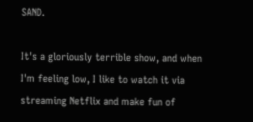SAND.

It's a gloriously terrible show, and when I'm feeling low, I like to watch it via streaming Netflix and make fun of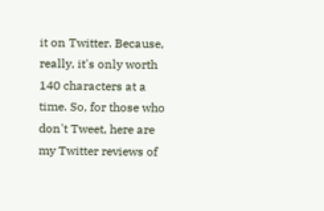it on Twitter. Because, really, it's only worth 140 characters at a time. So, for those who don't Tweet, here are my Twitter reviews of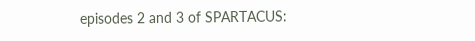episodes 2 and 3 of SPARTACUS: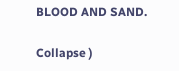BLOOD AND SAND.

Collapse )